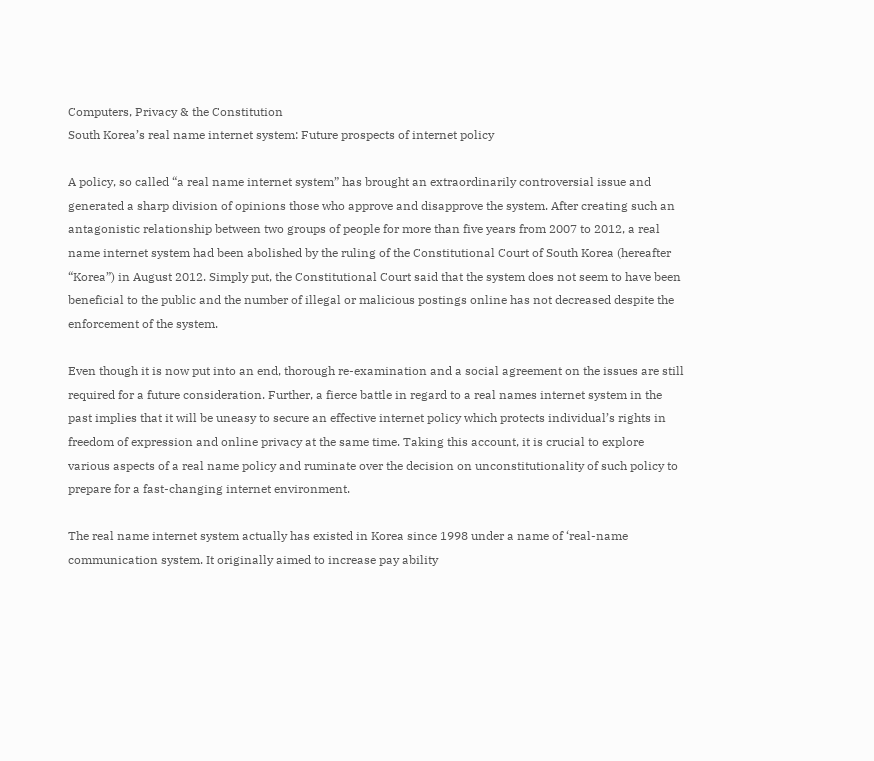Computers, Privacy & the Constitution
South Korea’s real name internet system: Future prospects of internet policy

A policy, so called “a real name internet system” has brought an extraordinarily controversial issue and generated a sharp division of opinions those who approve and disapprove the system. After creating such an antagonistic relationship between two groups of people for more than five years from 2007 to 2012, a real name internet system had been abolished by the ruling of the Constitutional Court of South Korea (hereafter “Korea”) in August 2012. Simply put, the Constitutional Court said that the system does not seem to have been beneficial to the public and the number of illegal or malicious postings online has not decreased despite the enforcement of the system.

Even though it is now put into an end, thorough re-examination and a social agreement on the issues are still required for a future consideration. Further, a fierce battle in regard to a real names internet system in the past implies that it will be uneasy to secure an effective internet policy which protects individual’s rights in freedom of expression and online privacy at the same time. Taking this account, it is crucial to explore various aspects of a real name policy and ruminate over the decision on unconstitutionality of such policy to prepare for a fast-changing internet environment.

The real name internet system actually has existed in Korea since 1998 under a name of ‘real-name communication system. It originally aimed to increase pay ability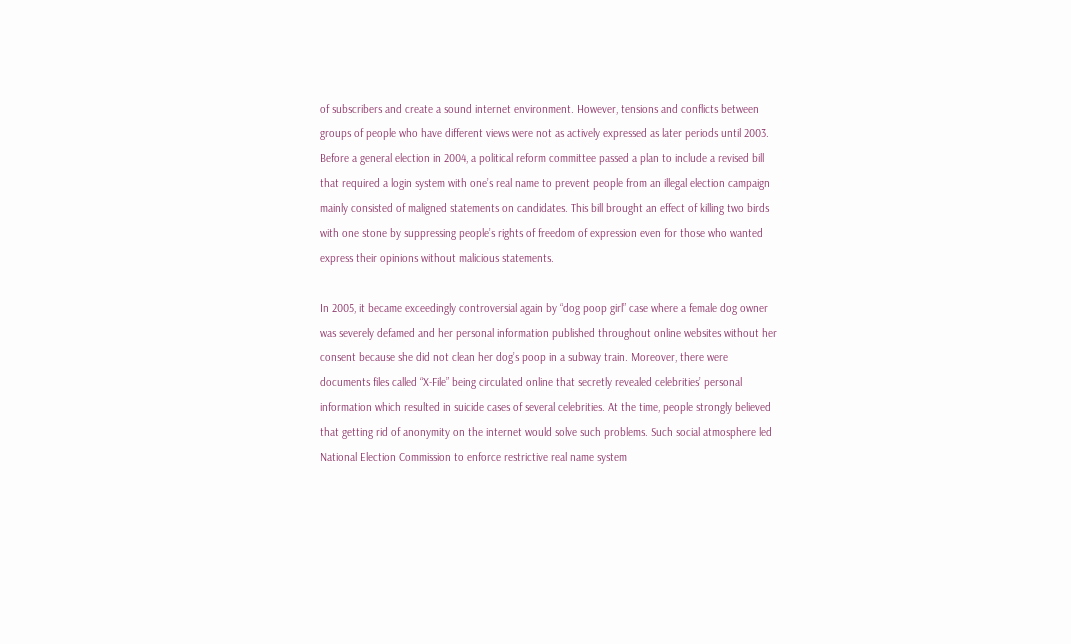of subscribers and create a sound internet environment. However, tensions and conflicts between groups of people who have different views were not as actively expressed as later periods until 2003. Before a general election in 2004, a political reform committee passed a plan to include a revised bill that required a login system with one’s real name to prevent people from an illegal election campaign mainly consisted of maligned statements on candidates. This bill brought an effect of killing two birds with one stone by suppressing people’s rights of freedom of expression even for those who wanted express their opinions without malicious statements.

In 2005, it became exceedingly controversial again by “dog poop girl” case where a female dog owner was severely defamed and her personal information published throughout online websites without her consent because she did not clean her dog’s poop in a subway train. Moreover, there were documents files called “X-File” being circulated online that secretly revealed celebrities’ personal information which resulted in suicide cases of several celebrities. At the time, people strongly believed that getting rid of anonymity on the internet would solve such problems. Such social atmosphere led National Election Commission to enforce restrictive real name system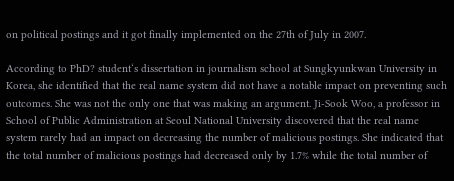on political postings and it got finally implemented on the 27th of July in 2007.

According to PhD? student‘s dissertation in journalism school at Sungkyunkwan University in Korea, she identified that the real name system did not have a notable impact on preventing such outcomes. She was not the only one that was making an argument. Ji-Sook Woo, a professor in School of Public Administration at Seoul National University discovered that the real name system rarely had an impact on decreasing the number of malicious postings. She indicated that the total number of malicious postings had decreased only by 1.7% while the total number of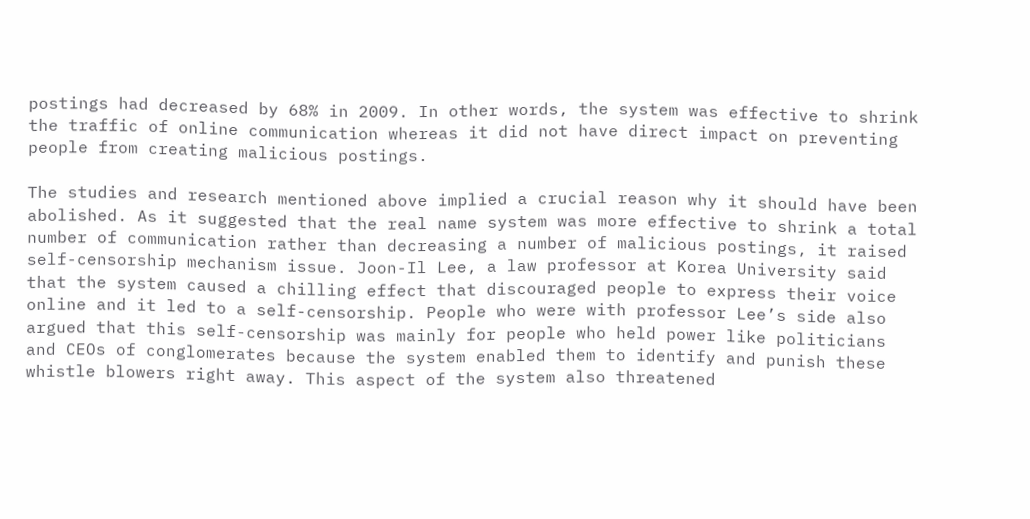postings had decreased by 68% in 2009. In other words, the system was effective to shrink the traffic of online communication whereas it did not have direct impact on preventing people from creating malicious postings.

The studies and research mentioned above implied a crucial reason why it should have been abolished. As it suggested that the real name system was more effective to shrink a total number of communication rather than decreasing a number of malicious postings, it raised self-censorship mechanism issue. Joon-Il Lee, a law professor at Korea University said that the system caused a chilling effect that discouraged people to express their voice online and it led to a self-censorship. People who were with professor Lee’s side also argued that this self-censorship was mainly for people who held power like politicians and CEOs of conglomerates because the system enabled them to identify and punish these whistle blowers right away. This aspect of the system also threatened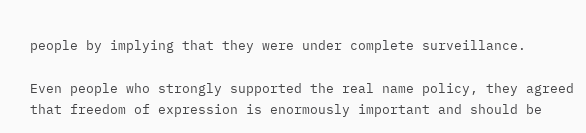people by implying that they were under complete surveillance.

Even people who strongly supported the real name policy, they agreed that freedom of expression is enormously important and should be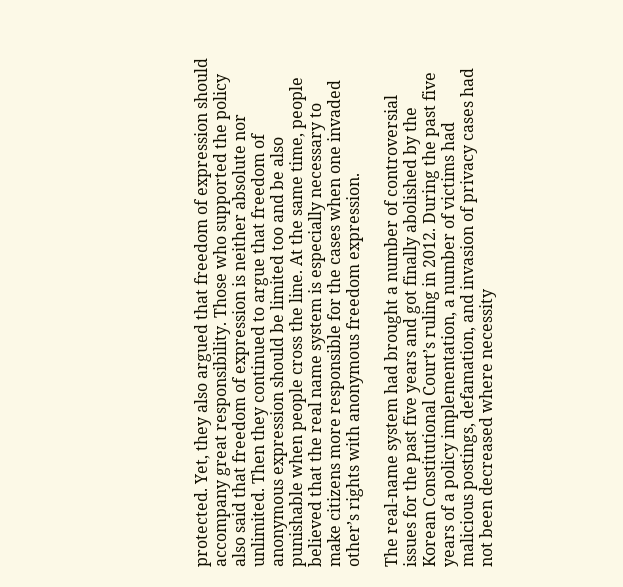protected. Yet, they also argued that freedom of expression should accompany great responsibility. Those who supported the policy also said that freedom of expression is neither absolute nor unlimited. Then they continued to argue that freedom of anonymous expression should be limited too and be also punishable when people cross the line. At the same time, people believed that the real name system is especially necessary to make citizens more responsible for the cases when one invaded other’s rights with anonymous freedom expression.

The real-name system had brought a number of controversial issues for the past five years and got finally abolished by the Korean Constitutional Court’s ruling in 2012. During the past five years of a policy implementation, a number of victims had malicious postings, defamation, and invasion of privacy cases had not been decreased where necessity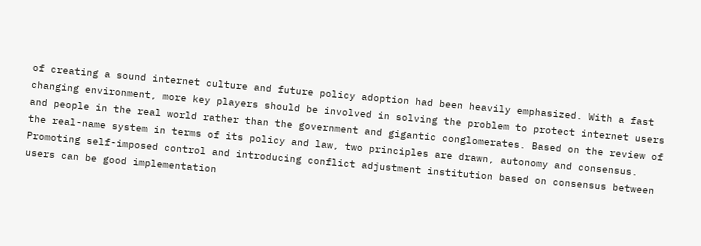of creating a sound internet culture and future policy adoption had been heavily emphasized. With a fast changing environment, more key players should be involved in solving the problem to protect internet users and people in the real world rather than the government and gigantic conglomerates. Based on the review of the real-name system in terms of its policy and law, two principles are drawn, autonomy and consensus. Promoting self-imposed control and introducing conflict adjustment institution based on consensus between users can be good implementation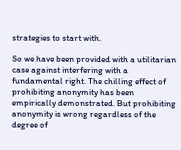strategies to start with.

So we have been provided with a utilitarian case against interfering with a fundamental right. The chilling effect of prohibiting anonymity has been empirically demonstrated. But prohibiting anonymity is wrong regardless of the degree of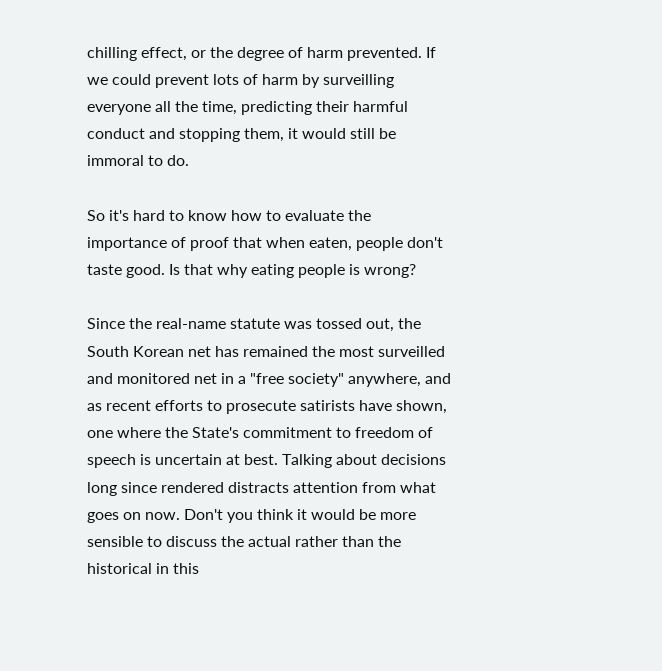chilling effect, or the degree of harm prevented. If we could prevent lots of harm by surveilling everyone all the time, predicting their harmful conduct and stopping them, it would still be immoral to do.

So it's hard to know how to evaluate the importance of proof that when eaten, people don't taste good. Is that why eating people is wrong?

Since the real-name statute was tossed out, the South Korean net has remained the most surveilled and monitored net in a "free society" anywhere, and as recent efforts to prosecute satirists have shown, one where the State's commitment to freedom of speech is uncertain at best. Talking about decisions long since rendered distracts attention from what goes on now. Don't you think it would be more sensible to discuss the actual rather than the historical in this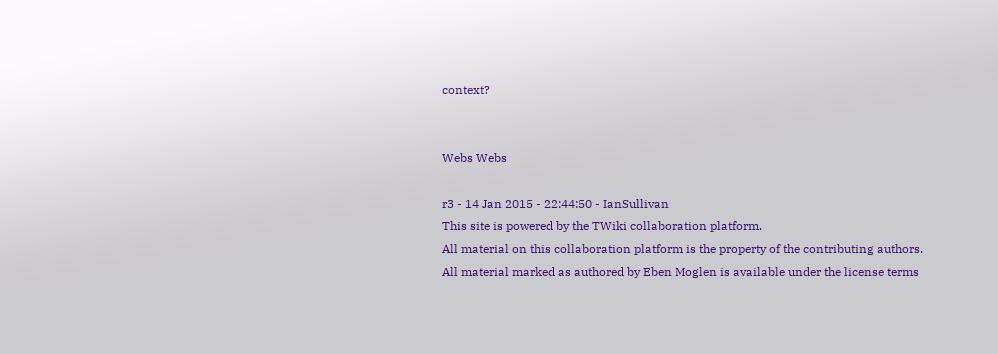context?


Webs Webs

r3 - 14 Jan 2015 - 22:44:50 - IanSullivan
This site is powered by the TWiki collaboration platform.
All material on this collaboration platform is the property of the contributing authors.
All material marked as authored by Eben Moglen is available under the license terms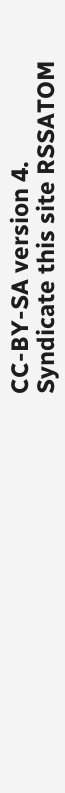CC-BY-SA version 4.
Syndicate this site RSSATOM